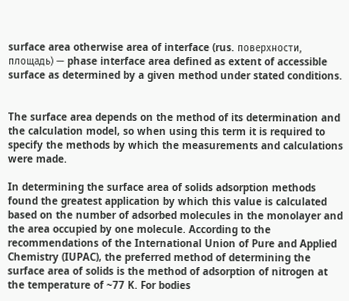surface area otherwise area of interface (rus. поверхности, площадь) — phase interface area defined as extent of accessible surface as determined by a given method under stated conditions.


The surface area depends on the method of its determination and the calculation model, so when using this term it is required to specify the methods by which the measurements and calculations were made.

In determining the surface area of solids adsorption methods found the greatest application by which this value is calculated based on the number of adsorbed molecules in the monolayer and the area occupied by one molecule. According to the recommendations of the International Union of Pure and Applied Chemistry (IUPAC), the preferred method of determining the surface area of solids is the method of adsorption of nitrogen at the temperature of ~77 K. For bodies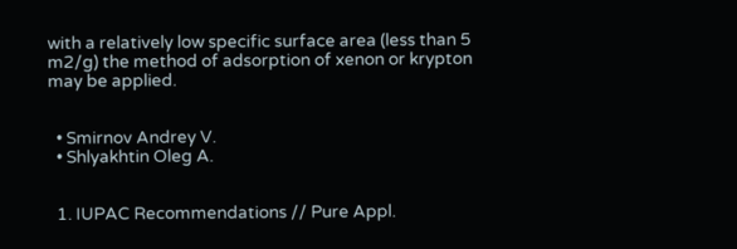with a relatively low specific surface area (less than 5 m2/g) the method of adsorption of xenon or krypton may be applied.


  • Smirnov Andrey V.
  • Shlyakhtin Oleg A.


  1. IUPAC Recommendations // Pure Appl.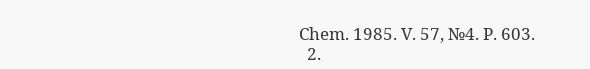Chem. 1985. V. 57, №4. P. 603.
  2.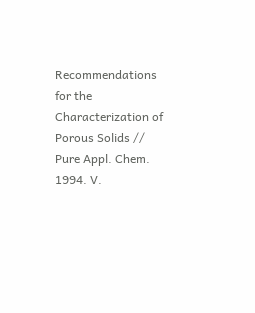Recommendations for the Characterization of Porous Solids // Pure Appl. Chem. 1994. V.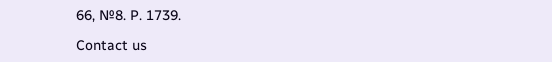66, №8. P. 1739.

Contact us